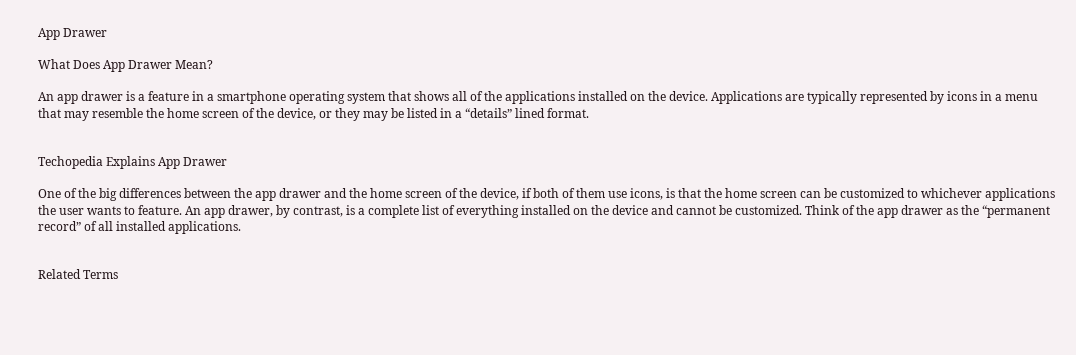App Drawer

What Does App Drawer Mean?

An app drawer is a feature in a smartphone operating system that shows all of the applications installed on the device. Applications are typically represented by icons in a menu that may resemble the home screen of the device, or they may be listed in a “details” lined format.


Techopedia Explains App Drawer

One of the big differences between the app drawer and the home screen of the device, if both of them use icons, is that the home screen can be customized to whichever applications the user wants to feature. An app drawer, by contrast, is a complete list of everything installed on the device and cannot be customized. Think of the app drawer as the “permanent record” of all installed applications.


Related Terms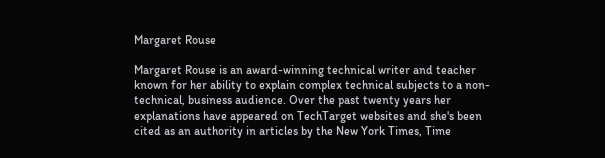Margaret Rouse

Margaret Rouse is an award-winning technical writer and teacher known for her ability to explain complex technical subjects to a non-technical, business audience. Over the past twenty years her explanations have appeared on TechTarget websites and she's been cited as an authority in articles by the New York Times, Time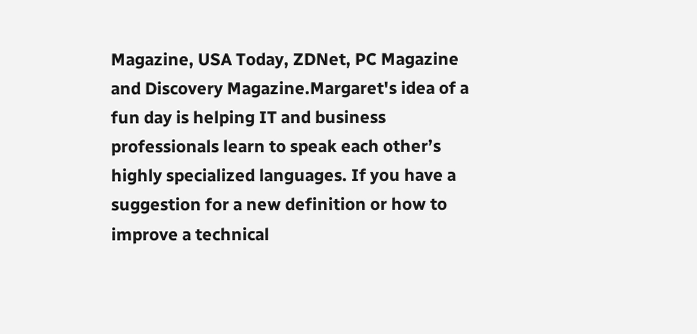Magazine, USA Today, ZDNet, PC Magazine and Discovery Magazine.Margaret's idea of a fun day is helping IT and business professionals learn to speak each other’s highly specialized languages. If you have a suggestion for a new definition or how to improve a technical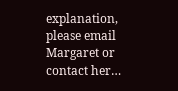explanation, please email Margaret or contact her…